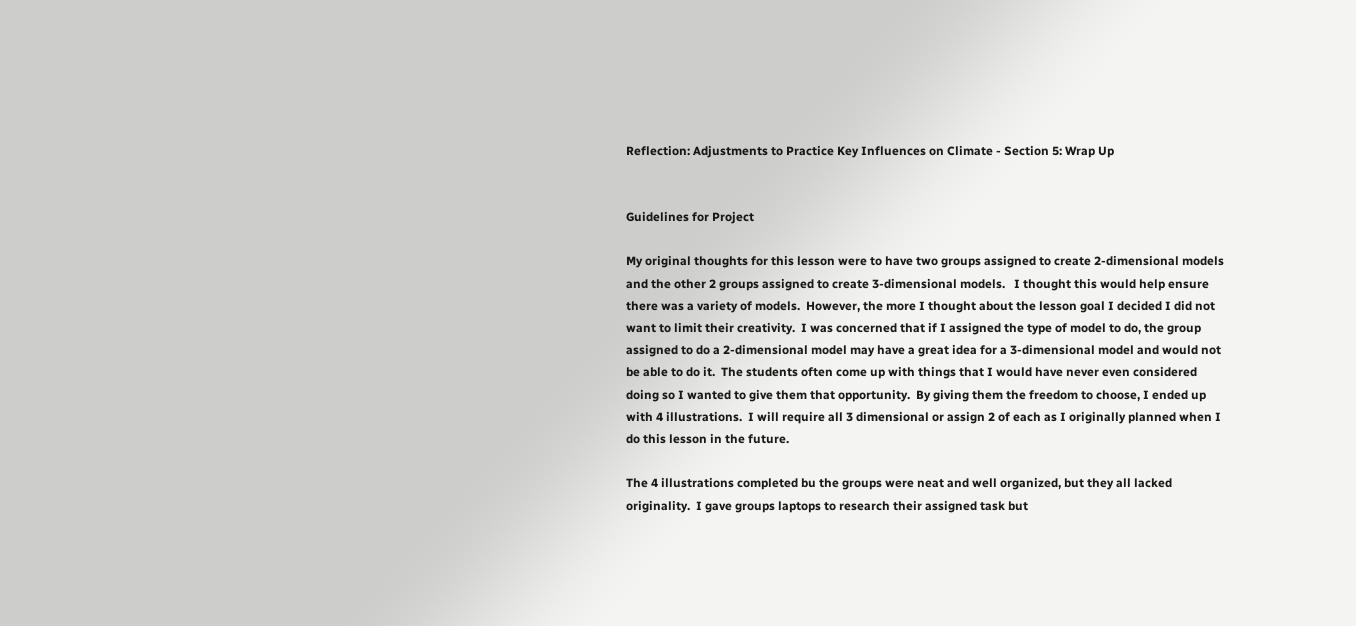Reflection: Adjustments to Practice Key Influences on Climate - Section 5: Wrap Up


Guidelines for Project

My original thoughts for this lesson were to have two groups assigned to create 2-dimensional models and the other 2 groups assigned to create 3-dimensional models.   I thought this would help ensure there was a variety of models.  However, the more I thought about the lesson goal I decided I did not want to limit their creativity.  I was concerned that if I assigned the type of model to do, the group assigned to do a 2-dimensional model may have a great idea for a 3-dimensional model and would not be able to do it.  The students often come up with things that I would have never even considered doing so I wanted to give them that opportunity.  By giving them the freedom to choose, I ended up with 4 illustrations.  I will require all 3 dimensional or assign 2 of each as I originally planned when I do this lesson in the future.

The 4 illustrations completed bu the groups were neat and well organized, but they all lacked originality.  I gave groups laptops to research their assigned task but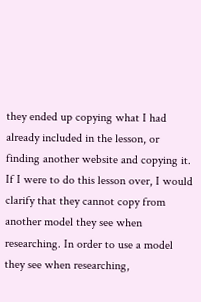they ended up copying what I had already included in the lesson, or finding another website and copying it.  If I were to do this lesson over, I would clarify that they cannot copy from another model they see when researching. In order to use a model they see when researching,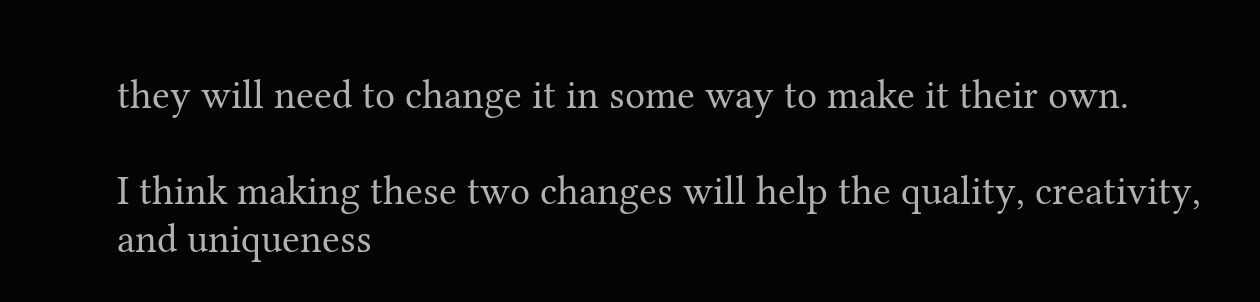they will need to change it in some way to make it their own.

I think making these two changes will help the quality, creativity, and uniqueness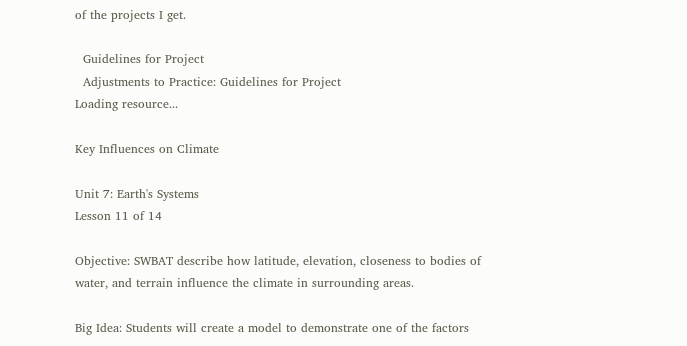of the projects I get.

  Guidelines for Project
  Adjustments to Practice: Guidelines for Project
Loading resource...

Key Influences on Climate

Unit 7: Earth's Systems
Lesson 11 of 14

Objective: SWBAT describe how latitude, elevation, closeness to bodies of water, and terrain influence the climate in surrounding areas.

Big Idea: Students will create a model to demonstrate one of the factors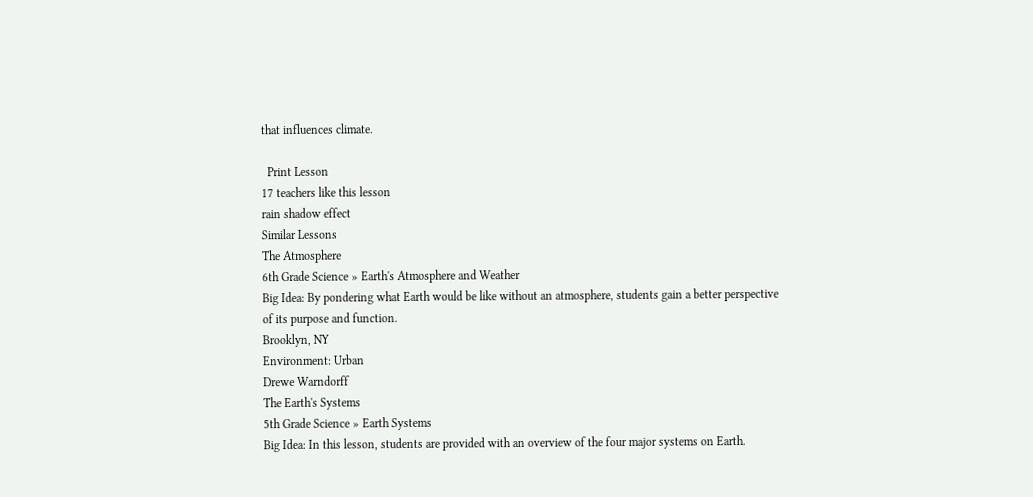that influences climate.

  Print Lesson
17 teachers like this lesson
rain shadow effect
Similar Lessons
The Atmosphere
6th Grade Science » Earth's Atmosphere and Weather
Big Idea: By pondering what Earth would be like without an atmosphere, students gain a better perspective of its purpose and function.
Brooklyn, NY
Environment: Urban
Drewe Warndorff
The Earth's Systems
5th Grade Science » Earth Systems
Big Idea: In this lesson, students are provided with an overview of the four major systems on Earth.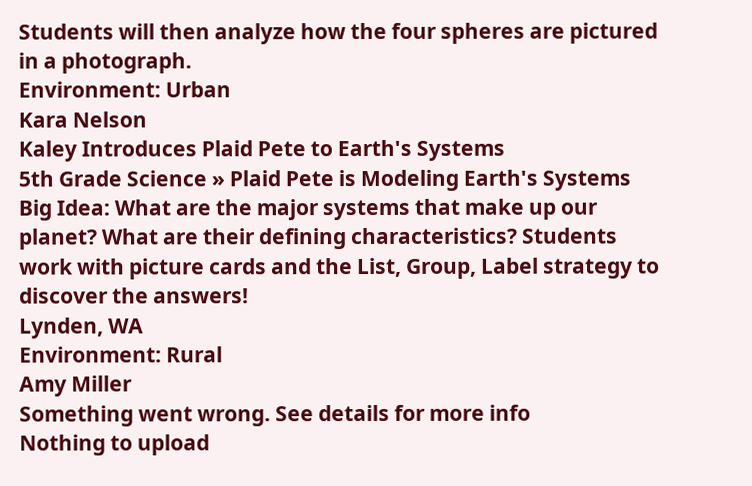Students will then analyze how the four spheres are pictured in a photograph.
Environment: Urban
Kara Nelson
Kaley Introduces Plaid Pete to Earth's Systems
5th Grade Science » Plaid Pete is Modeling Earth's Systems
Big Idea: What are the major systems that make up our planet? What are their defining characteristics? Students work with picture cards and the List, Group, Label strategy to discover the answers!
Lynden, WA
Environment: Rural
Amy Miller
Something went wrong. See details for more info
Nothing to upload